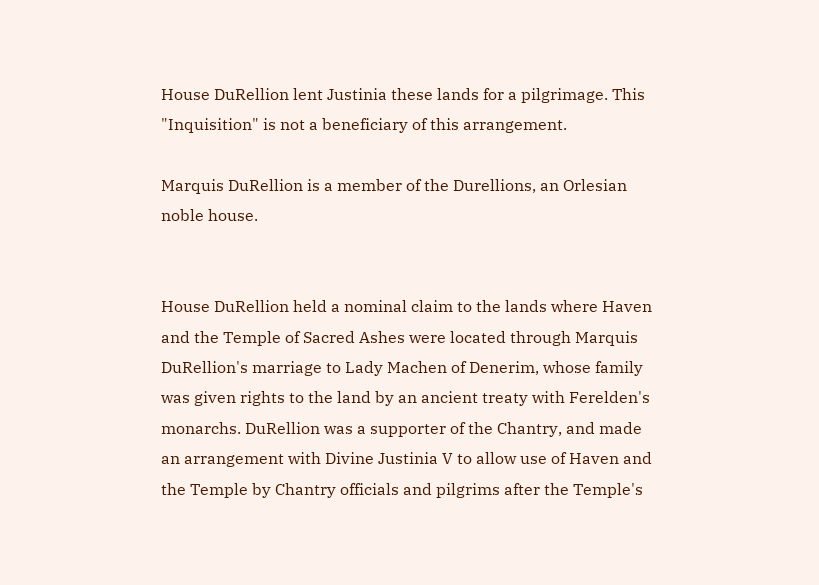House DuRellion lent Justinia these lands for a pilgrimage. This "Inquisition" is not a beneficiary of this arrangement.

Marquis DuRellion is a member of the Durellions, an Orlesian noble house.


House DuRellion held a nominal claim to the lands where Haven and the Temple of Sacred Ashes were located through Marquis DuRellion's marriage to Lady Machen of Denerim, whose family was given rights to the land by an ancient treaty with Ferelden's monarchs. DuRellion was a supporter of the Chantry, and made an arrangement with Divine Justinia V to allow use of Haven and the Temple by Chantry officials and pilgrims after the Temple's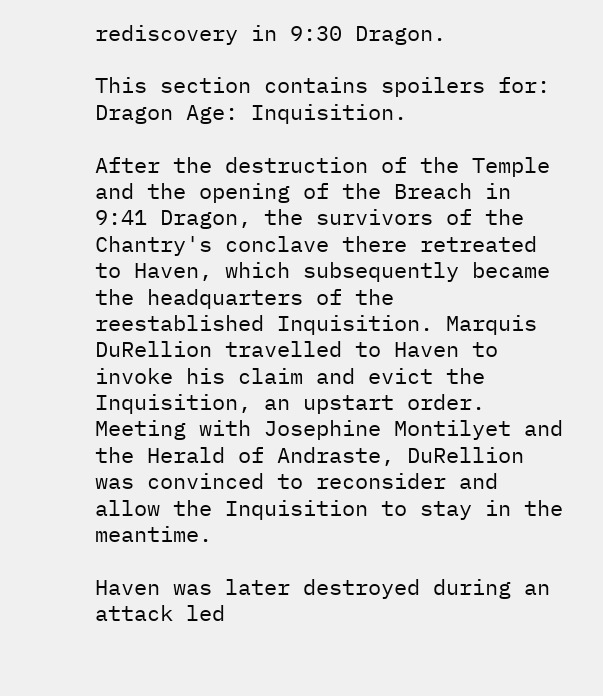rediscovery in 9:30 Dragon.

This section contains spoilers for:
Dragon Age: Inquisition.

After the destruction of the Temple and the opening of the Breach in 9:41 Dragon, the survivors of the Chantry's conclave there retreated to Haven, which subsequently became the headquarters of the reestablished Inquisition. Marquis DuRellion travelled to Haven to invoke his claim and evict the Inquisition, an upstart order. Meeting with Josephine Montilyet and the Herald of Andraste, DuRellion was convinced to reconsider and allow the Inquisition to stay in the meantime.

Haven was later destroyed during an attack led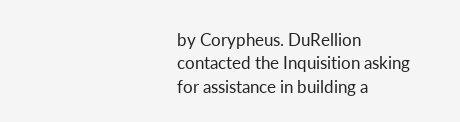by Corypheus. DuRellion contacted the Inquisition asking for assistance in building a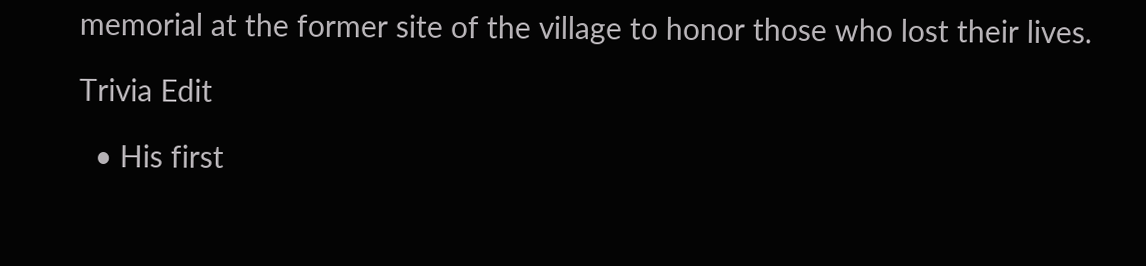memorial at the former site of the village to honor those who lost their lives.

Trivia Edit

  • His first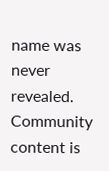name was never revealed.
Community content is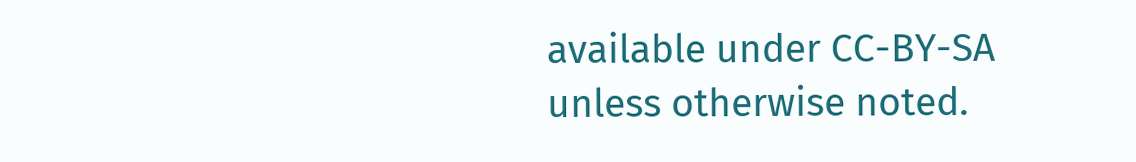available under CC-BY-SA unless otherwise noted.